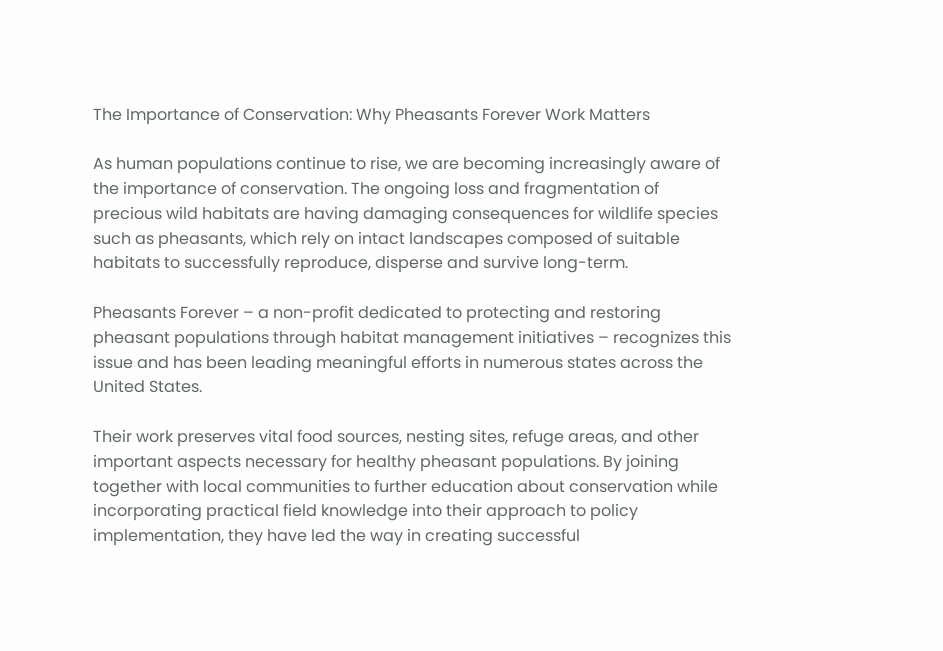The Importance of Conservation: Why Pheasants Forever Work Matters

As human populations continue to rise, we are becoming increasingly aware of the importance of conservation. The ongoing loss and fragmentation of precious wild habitats are having damaging consequences for wildlife species such as pheasants, which rely on intact landscapes composed of suitable habitats to successfully reproduce, disperse and survive long-term.

Pheasants Forever – a non-profit dedicated to protecting and restoring pheasant populations through habitat management initiatives – recognizes this issue and has been leading meaningful efforts in numerous states across the United States.

Their work preserves vital food sources, nesting sites, refuge areas, and other important aspects necessary for healthy pheasant populations. By joining together with local communities to further education about conservation while incorporating practical field knowledge into their approach to policy implementation, they have led the way in creating successful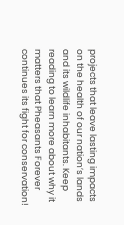projects that leave lasting impacts on the health of our nation’s lands and its wildlife inhabitants. Keep reading to learn more about why it matters that Pheasants Forever continues its fight for conservation!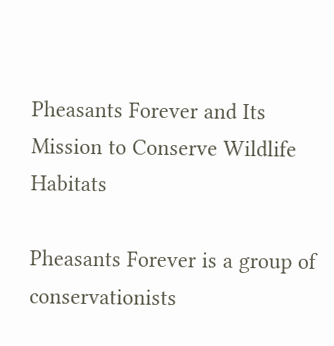Pheasants Forever and Its Mission to Conserve Wildlife Habitats

Pheasants Forever is a group of conservationists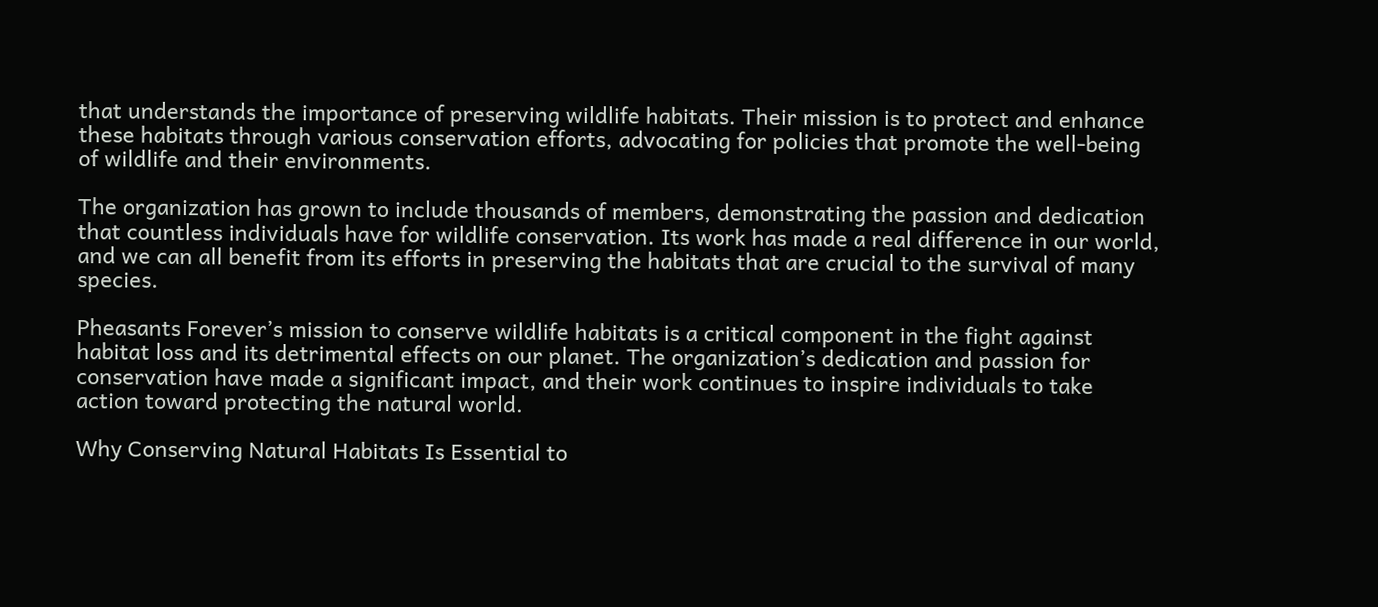that understands the importance of preserving wildlife habitats. Their mission is to protect and enhance these habitats through various conservation efforts, advocating for policies that promote the well-being of wildlife and their environments.

The organization has grown to include thousands of members, demonstrating the passion and dedication that countless individuals have for wildlife conservation. Its work has made a real difference in our world, and we can all benefit from its efforts in preserving the habitats that are crucial to the survival of many species.

Pheasants Forever’s mission to conserve wildlife habitats is a critical component in the fight against habitat loss and its detrimental effects on our planet. The organization’s dedication and passion for conservation have made a significant impact, and their work continues to inspire individuals to take action toward protecting the natural world.

Why Conserving Natural Habitats Is Essential to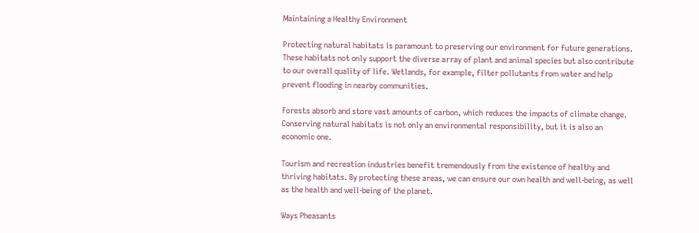Maintaining a Healthy Environment

Protecting natural habitats is paramount to preserving our environment for future generations. These habitats not only support the diverse array of plant and animal species but also contribute to our overall quality of life. Wetlands, for example, filter pollutants from water and help prevent flooding in nearby communities.

Forests absorb and store vast amounts of carbon, which reduces the impacts of climate change. Conserving natural habitats is not only an environmental responsibility, but it is also an economic one.

Tourism and recreation industries benefit tremendously from the existence of healthy and thriving habitats. By protecting these areas, we can ensure our own health and well-being, as well as the health and well-being of the planet.

Ways Pheasants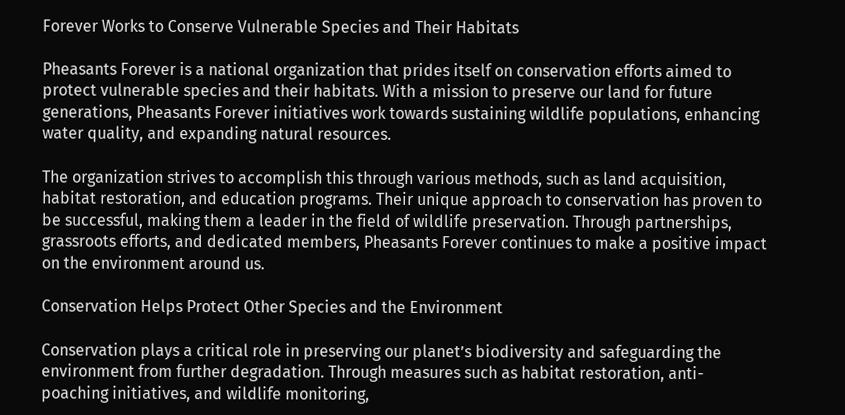Forever Works to Conserve Vulnerable Species and Their Habitats

Pheasants Forever is a national organization that prides itself on conservation efforts aimed to protect vulnerable species and their habitats. With a mission to preserve our land for future generations, Pheasants Forever initiatives work towards sustaining wildlife populations, enhancing water quality, and expanding natural resources.

The organization strives to accomplish this through various methods, such as land acquisition, habitat restoration, and education programs. Their unique approach to conservation has proven to be successful, making them a leader in the field of wildlife preservation. Through partnerships, grassroots efforts, and dedicated members, Pheasants Forever continues to make a positive impact on the environment around us.

Conservation Helps Protect Other Species and the Environment

Conservation plays a critical role in preserving our planet’s biodiversity and safeguarding the environment from further degradation. Through measures such as habitat restoration, anti-poaching initiatives, and wildlife monitoring,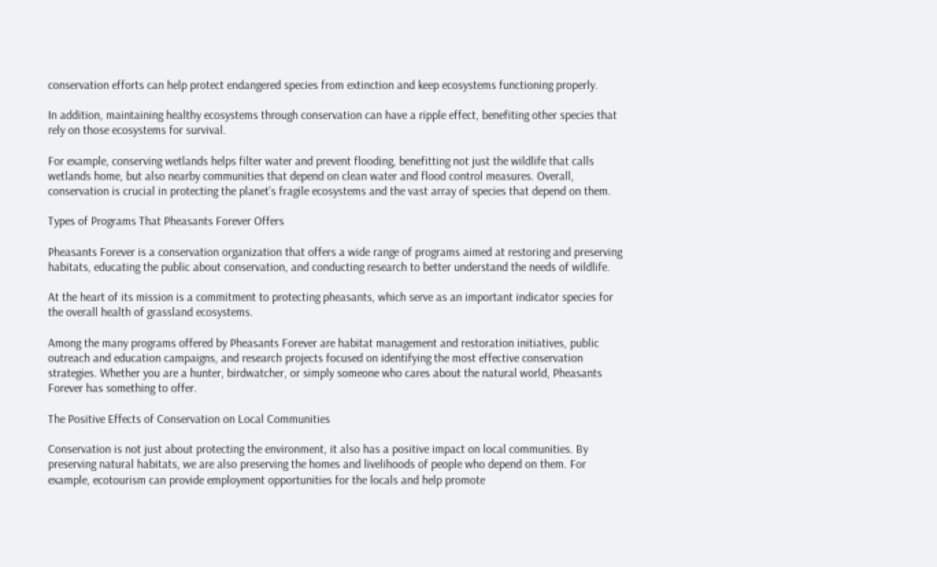conservation efforts can help protect endangered species from extinction and keep ecosystems functioning properly.

In addition, maintaining healthy ecosystems through conservation can have a ripple effect, benefiting other species that rely on those ecosystems for survival.

For example, conserving wetlands helps filter water and prevent flooding, benefitting not just the wildlife that calls wetlands home, but also nearby communities that depend on clean water and flood control measures. Overall, conservation is crucial in protecting the planet’s fragile ecosystems and the vast array of species that depend on them.

Types of Programs That Pheasants Forever Offers

Pheasants Forever is a conservation organization that offers a wide range of programs aimed at restoring and preserving habitats, educating the public about conservation, and conducting research to better understand the needs of wildlife.

At the heart of its mission is a commitment to protecting pheasants, which serve as an important indicator species for the overall health of grassland ecosystems.

Among the many programs offered by Pheasants Forever are habitat management and restoration initiatives, public outreach and education campaigns, and research projects focused on identifying the most effective conservation strategies. Whether you are a hunter, birdwatcher, or simply someone who cares about the natural world, Pheasants Forever has something to offer.

The Positive Effects of Conservation on Local Communities

Conservation is not just about protecting the environment, it also has a positive impact on local communities. By preserving natural habitats, we are also preserving the homes and livelihoods of people who depend on them. For example, ecotourism can provide employment opportunities for the locals and help promote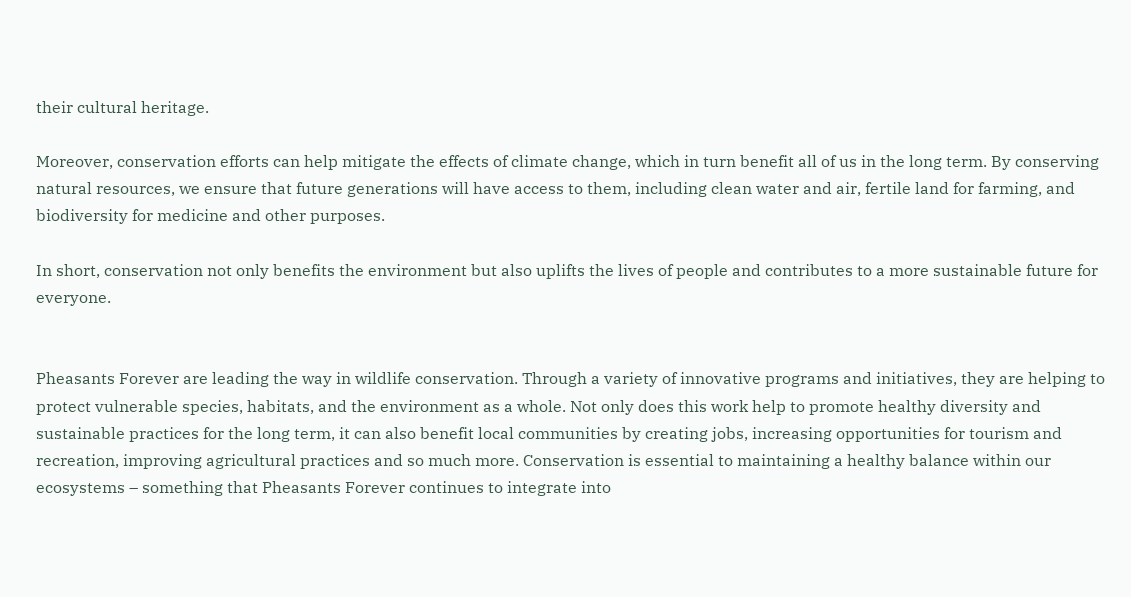their cultural heritage.

Moreover, conservation efforts can help mitigate the effects of climate change, which in turn benefit all of us in the long term. By conserving natural resources, we ensure that future generations will have access to them, including clean water and air, fertile land for farming, and biodiversity for medicine and other purposes.

In short, conservation not only benefits the environment but also uplifts the lives of people and contributes to a more sustainable future for everyone.


Pheasants Forever are leading the way in wildlife conservation. Through a variety of innovative programs and initiatives, they are helping to protect vulnerable species, habitats, and the environment as a whole. Not only does this work help to promote healthy diversity and sustainable practices for the long term, it can also benefit local communities by creating jobs, increasing opportunities for tourism and recreation, improving agricultural practices and so much more. Conservation is essential to maintaining a healthy balance within our ecosystems – something that Pheasants Forever continues to integrate into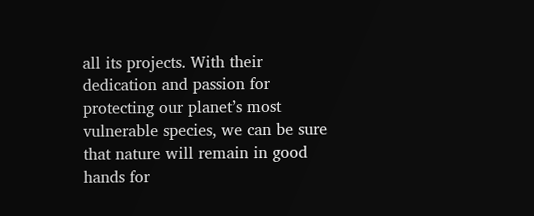all its projects. With their dedication and passion for protecting our planet’s most vulnerable species, we can be sure that nature will remain in good hands for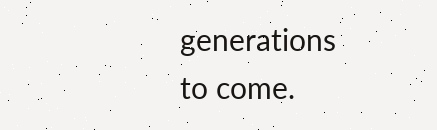generations to come.